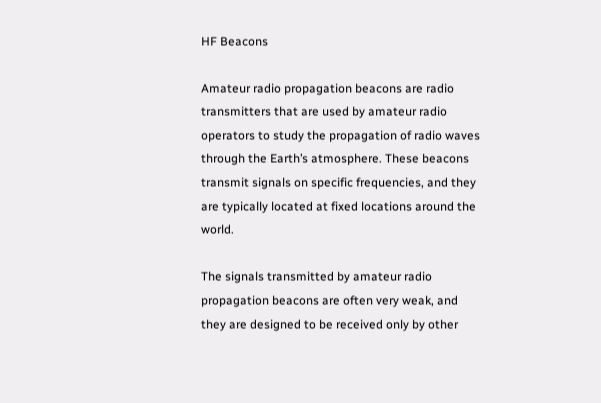HF Beacons

Amateur radio propagation beacons are radio transmitters that are used by amateur radio operators to study the propagation of radio waves through the Earth’s atmosphere. These beacons transmit signals on specific frequencies, and they are typically located at fixed locations around the world.

The signals transmitted by amateur radio propagation beacons are often very weak, and they are designed to be received only by other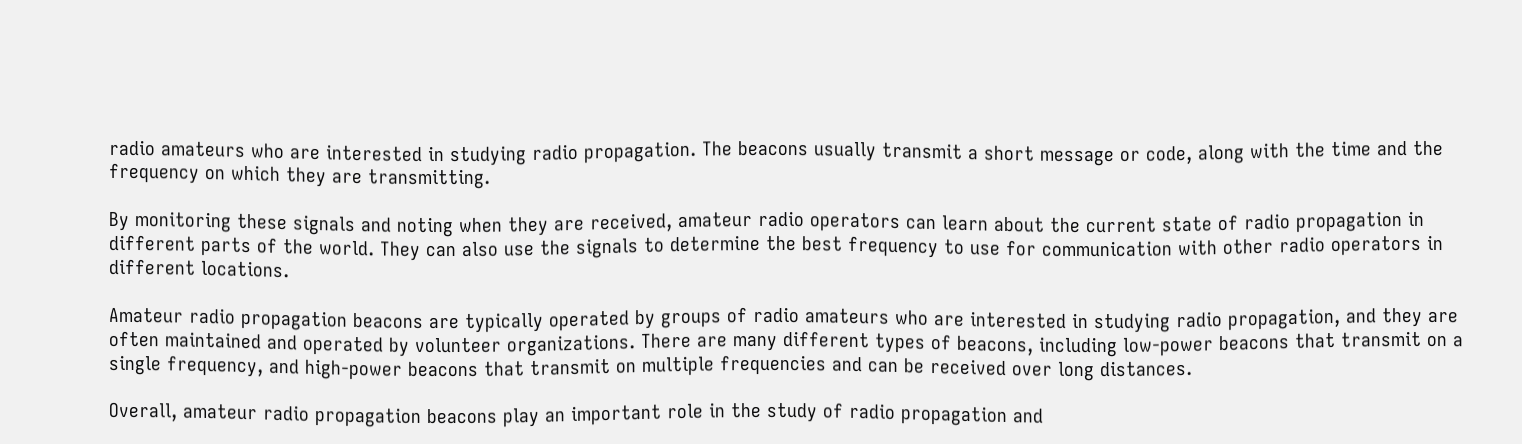radio amateurs who are interested in studying radio propagation. The beacons usually transmit a short message or code, along with the time and the frequency on which they are transmitting.

By monitoring these signals and noting when they are received, amateur radio operators can learn about the current state of radio propagation in different parts of the world. They can also use the signals to determine the best frequency to use for communication with other radio operators in different locations.

Amateur radio propagation beacons are typically operated by groups of radio amateurs who are interested in studying radio propagation, and they are often maintained and operated by volunteer organizations. There are many different types of beacons, including low-power beacons that transmit on a single frequency, and high-power beacons that transmit on multiple frequencies and can be received over long distances.

Overall, amateur radio propagation beacons play an important role in the study of radio propagation and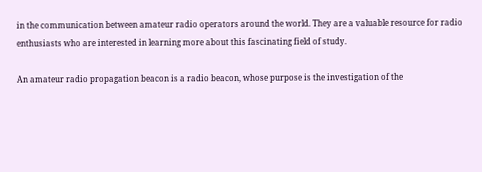in the communication between amateur radio operators around the world. They are a valuable resource for radio enthusiasts who are interested in learning more about this fascinating field of study.

An amateur radio propagation beacon is a radio beacon, whose purpose is the investigation of the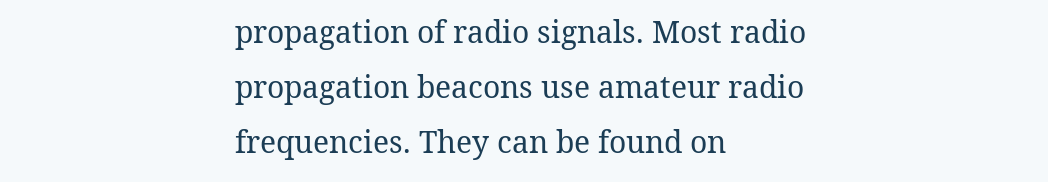propagation of radio signals. Most radio propagation beacons use amateur radio frequencies. They can be found on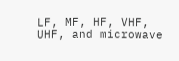LF, MF, HF, VHF, UHF, and microwave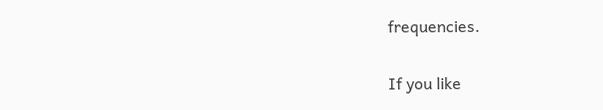frequencies.

If you like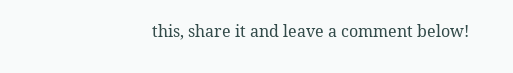this, share it and leave a comment below!